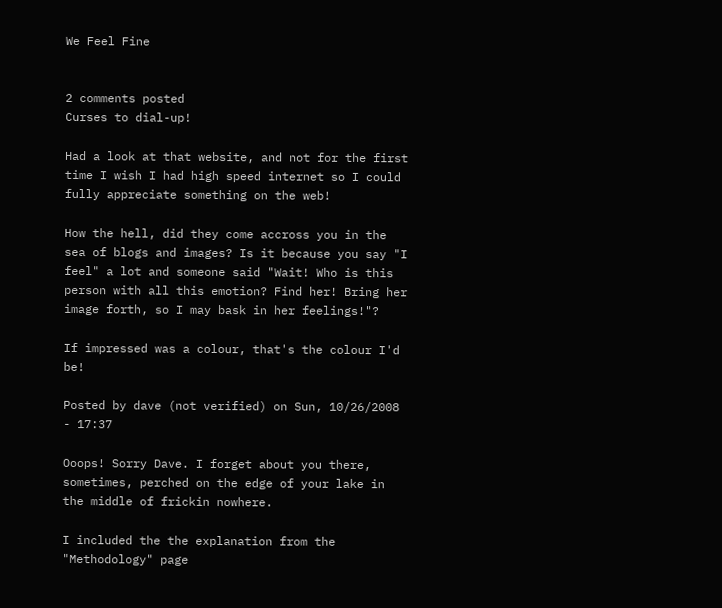We Feel Fine


2 comments posted
Curses to dial-up!

Had a look at that website, and not for the first time I wish I had high speed internet so I could fully appreciate something on the web!

How the hell, did they come accross you in the sea of blogs and images? Is it because you say "I feel" a lot and someone said "Wait! Who is this person with all this emotion? Find her! Bring her image forth, so I may bask in her feelings!"?

If impressed was a colour, that's the colour I'd be!

Posted by dave (not verified) on Sun, 10/26/2008 - 17:37

Ooops! Sorry Dave. I forget about you there, sometimes, perched on the edge of your lake in the middle of frickin nowhere.

I included the the explanation from the "Methodology" page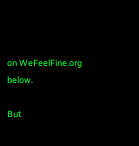on WeFeelFine.org below.

But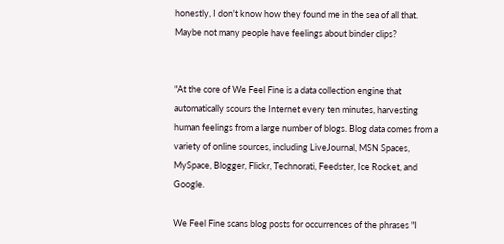honestly, I don't know how they found me in the sea of all that. Maybe not many people have feelings about binder clips?


"At the core of We Feel Fine is a data collection engine that automatically scours the Internet every ten minutes, harvesting human feelings from a large number of blogs. Blog data comes from a variety of online sources, including LiveJournal, MSN Spaces, MySpace, Blogger, Flickr, Technorati, Feedster, Ice Rocket, and Google.

We Feel Fine scans blog posts for occurrences of the phrases "I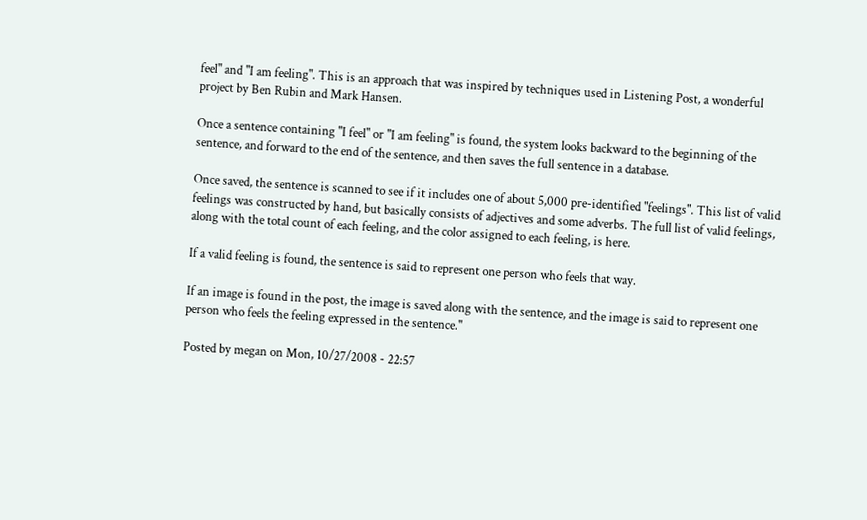feel" and "I am feeling". This is an approach that was inspired by techniques used in Listening Post, a wonderful project by Ben Rubin and Mark Hansen.

Once a sentence containing "I feel" or "I am feeling" is found, the system looks backward to the beginning of the sentence, and forward to the end of the sentence, and then saves the full sentence in a database.

Once saved, the sentence is scanned to see if it includes one of about 5,000 pre-identified "feelings". This list of valid feelings was constructed by hand, but basically consists of adjectives and some adverbs. The full list of valid feelings, along with the total count of each feeling, and the color assigned to each feeling, is here.

If a valid feeling is found, the sentence is said to represent one person who feels that way.

If an image is found in the post, the image is saved along with the sentence, and the image is said to represent one person who feels the feeling expressed in the sentence."

Posted by megan on Mon, 10/27/2008 - 22:57